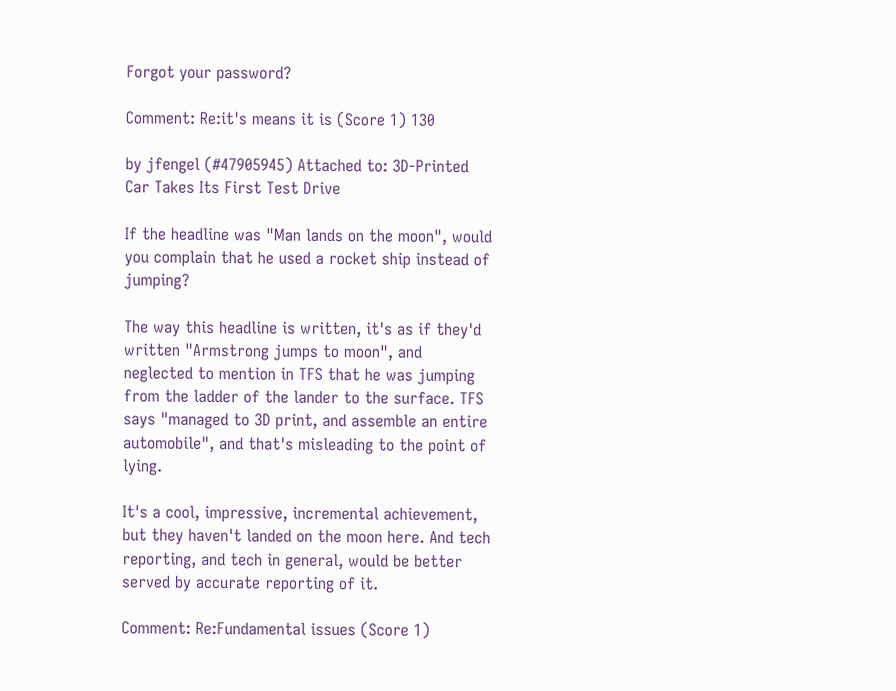Forgot your password?

Comment: Re:it's means it is (Score 1) 130

by jfengel (#47905945) Attached to: 3D-Printed Car Takes Its First Test Drive

If the headline was "Man lands on the moon", would you complain that he used a rocket ship instead of jumping?

The way this headline is written, it's as if they'd written "Armstrong jumps to moon", and neglected to mention in TFS that he was jumping from the ladder of the lander to the surface. TFS says "managed to 3D print, and assemble an entire automobile", and that's misleading to the point of lying.

It's a cool, impressive, incremental achievement, but they haven't landed on the moon here. And tech reporting, and tech in general, would be better served by accurate reporting of it.

Comment: Re:Fundamental issues (Score 1)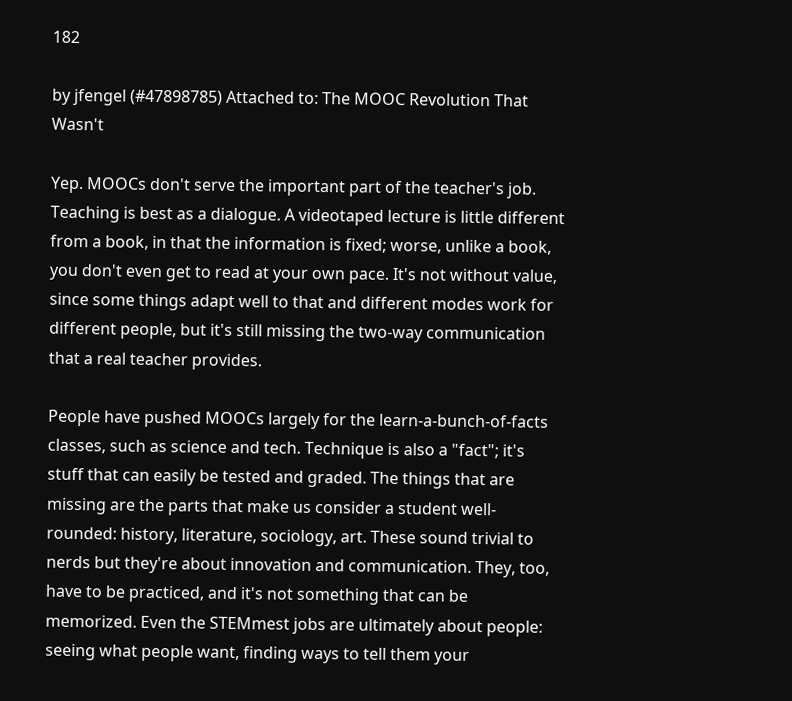182

by jfengel (#47898785) Attached to: The MOOC Revolution That Wasn't

Yep. MOOCs don't serve the important part of the teacher's job. Teaching is best as a dialogue. A videotaped lecture is little different from a book, in that the information is fixed; worse, unlike a book, you don't even get to read at your own pace. It's not without value, since some things adapt well to that and different modes work for different people, but it's still missing the two-way communication that a real teacher provides.

People have pushed MOOCs largely for the learn-a-bunch-of-facts classes, such as science and tech. Technique is also a "fact"; it's stuff that can easily be tested and graded. The things that are missing are the parts that make us consider a student well-rounded: history, literature, sociology, art. These sound trivial to nerds but they're about innovation and communication. They, too, have to be practiced, and it's not something that can be memorized. Even the STEMmest jobs are ultimately about people: seeing what people want, finding ways to tell them your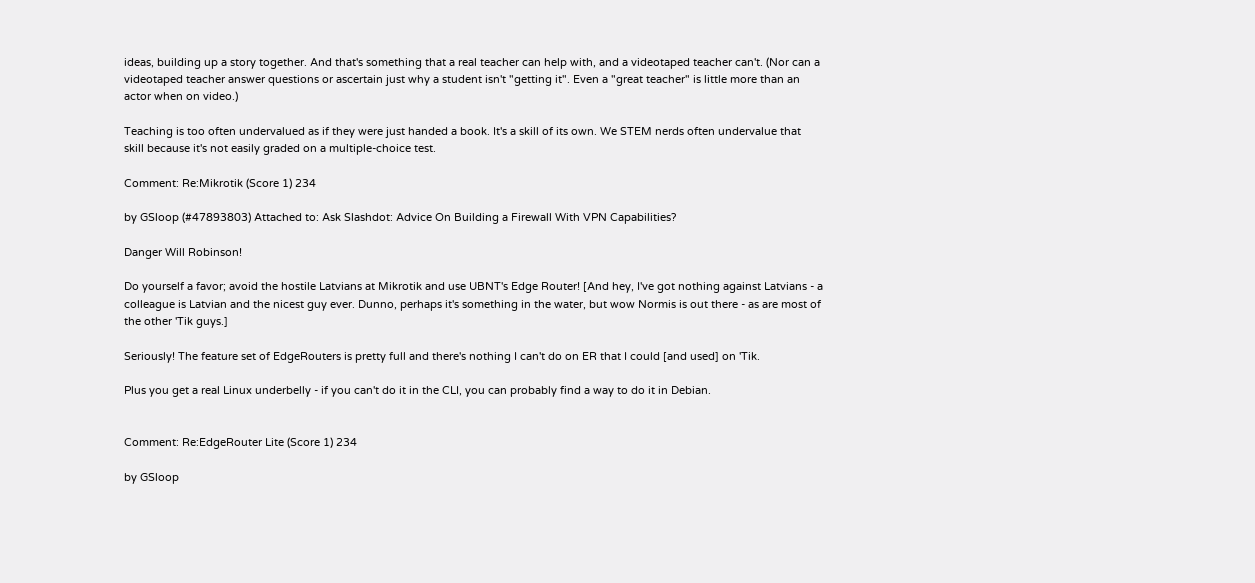ideas, building up a story together. And that's something that a real teacher can help with, and a videotaped teacher can't. (Nor can a videotaped teacher answer questions or ascertain just why a student isn't "getting it". Even a "great teacher" is little more than an actor when on video.)

Teaching is too often undervalued as if they were just handed a book. It's a skill of its own. We STEM nerds often undervalue that skill because it's not easily graded on a multiple-choice test.

Comment: Re:Mikrotik (Score 1) 234

by GSloop (#47893803) Attached to: Ask Slashdot: Advice On Building a Firewall With VPN Capabilities?

Danger Will Robinson!

Do yourself a favor; avoid the hostile Latvians at Mikrotik and use UBNT's Edge Router! [And hey, I've got nothing against Latvians - a colleague is Latvian and the nicest guy ever. Dunno, perhaps it's something in the water, but wow Normis is out there - as are most of the other 'Tik guys.]

Seriously! The feature set of EdgeRouters is pretty full and there's nothing I can't do on ER that I could [and used] on 'Tik.

Plus you get a real Linux underbelly - if you can't do it in the CLI, you can probably find a way to do it in Debian.


Comment: Re:EdgeRouter Lite (Score 1) 234

by GSloop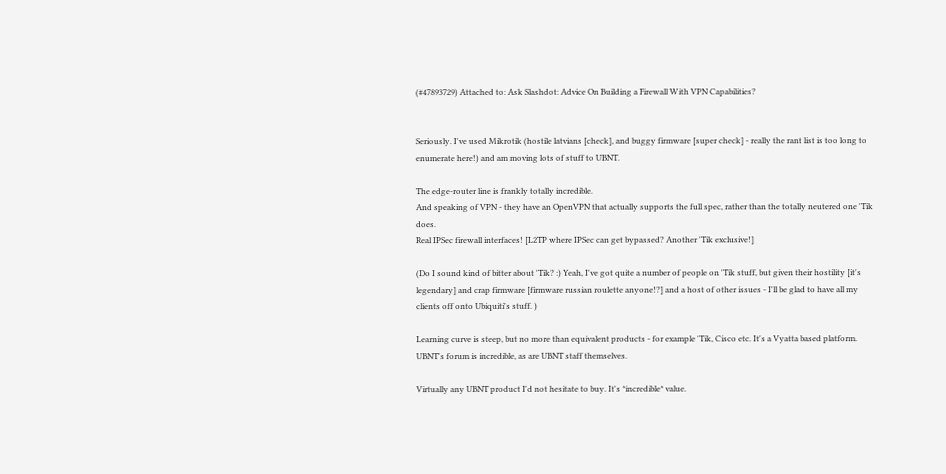(#47893729) Attached to: Ask Slashdot: Advice On Building a Firewall With VPN Capabilities?


Seriously. I've used Mikrotik (hostile latvians [check], and buggy firmware [super check] - really the rant list is too long to enumerate here!) and am moving lots of stuff to UBNT.

The edge-router line is frankly totally incredible.
And speaking of VPN - they have an OpenVPN that actually supports the full spec, rather than the totally neutered one 'Tik does.
Real IPSec firewall interfaces! [L2TP where IPSec can get bypassed? Another 'Tik exclusive!]

(Do I sound kind of bitter about 'Tik? :) Yeah, I've got quite a number of people on 'Tik stuff, but given their hostility [it's legendary] and crap firmware [firmware russian roulette anyone!?] and a host of other issues - I'll be glad to have all my clients off onto Ubiquiti's stuff. )

Learning curve is steep, but no more than equivalent products - for example 'Tik, Cisco etc. It's a Vyatta based platform. UBNT's forum is incredible, as are UBNT staff themselves.

Virtually any UBNT product I'd not hesitate to buy. It's *incredible* value.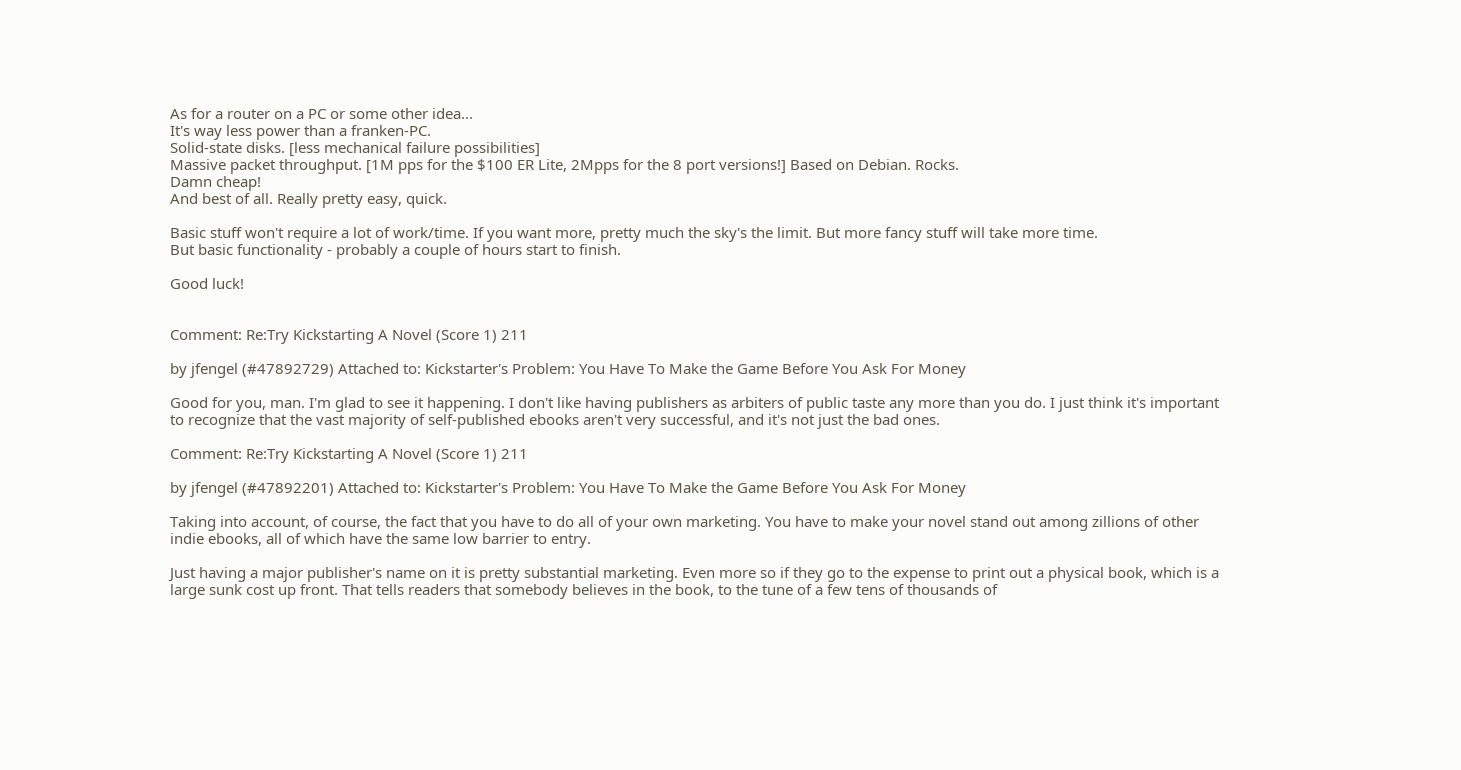As for a router on a PC or some other idea...
It's way less power than a franken-PC.
Solid-state disks. [less mechanical failure possibilities]
Massive packet throughput. [1M pps for the $100 ER Lite, 2Mpps for the 8 port versions!] Based on Debian. Rocks.
Damn cheap!
And best of all. Really pretty easy, quick.

Basic stuff won't require a lot of work/time. If you want more, pretty much the sky's the limit. But more fancy stuff will take more time.
But basic functionality - probably a couple of hours start to finish.

Good luck!


Comment: Re:Try Kickstarting A Novel (Score 1) 211

by jfengel (#47892729) Attached to: Kickstarter's Problem: You Have To Make the Game Before You Ask For Money

Good for you, man. I'm glad to see it happening. I don't like having publishers as arbiters of public taste any more than you do. I just think it's important to recognize that the vast majority of self-published ebooks aren't very successful, and it's not just the bad ones.

Comment: Re:Try Kickstarting A Novel (Score 1) 211

by jfengel (#47892201) Attached to: Kickstarter's Problem: You Have To Make the Game Before You Ask For Money

Taking into account, of course, the fact that you have to do all of your own marketing. You have to make your novel stand out among zillions of other indie ebooks, all of which have the same low barrier to entry.

Just having a major publisher's name on it is pretty substantial marketing. Even more so if they go to the expense to print out a physical book, which is a large sunk cost up front. That tells readers that somebody believes in the book, to the tune of a few tens of thousands of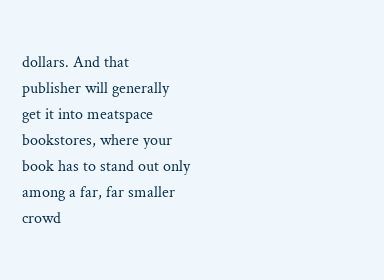dollars. And that publisher will generally get it into meatspace bookstores, where your book has to stand out only among a far, far smaller crowd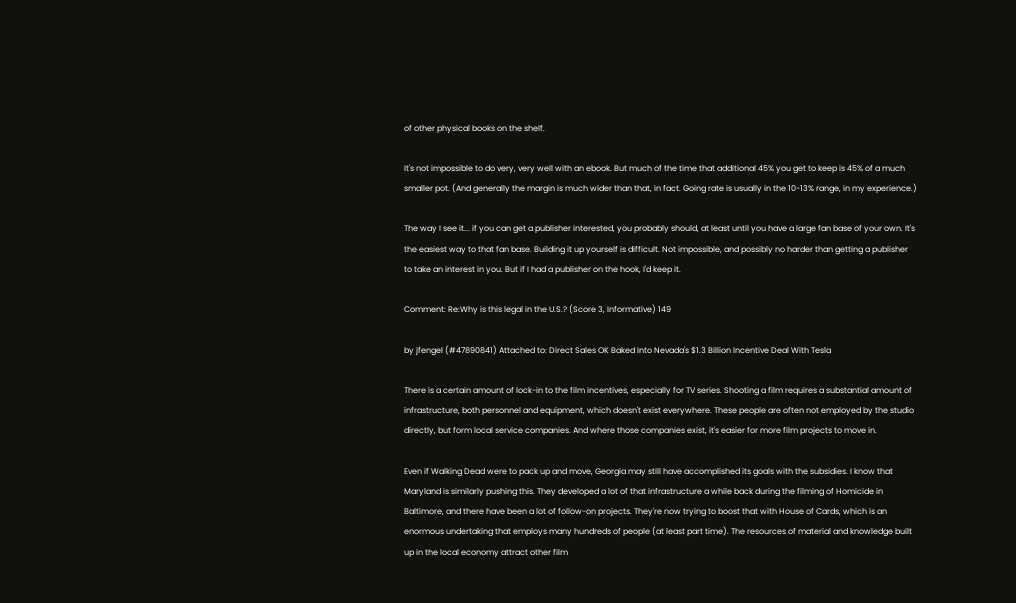of other physical books on the shelf.

It's not impossible to do very, very well with an ebook. But much of the time that additional 45% you get to keep is 45% of a much smaller pot. (And generally the margin is much wider than that, in fact. Going rate is usually in the 10-13% range, in my experience.)

The way I see it... if you can get a publisher interested, you probably should, at least until you have a large fan base of your own. It's the easiest way to that fan base. Building it up yourself is difficult. Not impossible, and possibly no harder than getting a publisher to take an interest in you. But if I had a publisher on the hook, I'd keep it.

Comment: Re:Why is this legal in the U.S.? (Score 3, Informative) 149

by jfengel (#47890841) Attached to: Direct Sales OK Baked Into Nevada's $1.3 Billion Incentive Deal With Tesla

There is a certain amount of lock-in to the film incentives, especially for TV series. Shooting a film requires a substantial amount of infrastructure, both personnel and equipment, which doesn't exist everywhere. These people are often not employed by the studio directly, but form local service companies. And where those companies exist, it's easier for more film projects to move in.

Even if Walking Dead were to pack up and move, Georgia may still have accomplished its goals with the subsidies. I know that Maryland is similarly pushing this. They developed a lot of that infrastructure a while back during the filming of Homicide in Baltimore, and there have been a lot of follow-on projects. They're now trying to boost that with House of Cards, which is an enormous undertaking that employs many hundreds of people (at least part time). The resources of material and knowledge built up in the local economy attract other film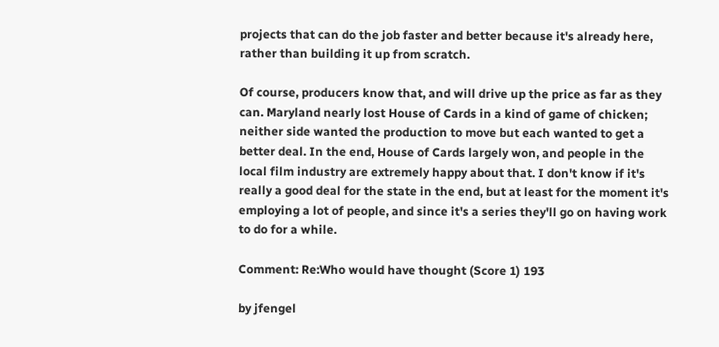projects that can do the job faster and better because it's already here, rather than building it up from scratch.

Of course, producers know that, and will drive up the price as far as they can. Maryland nearly lost House of Cards in a kind of game of chicken; neither side wanted the production to move but each wanted to get a better deal. In the end, House of Cards largely won, and people in the local film industry are extremely happy about that. I don't know if it's really a good deal for the state in the end, but at least for the moment it's employing a lot of people, and since it's a series they'll go on having work to do for a while.

Comment: Re:Who would have thought (Score 1) 193

by jfengel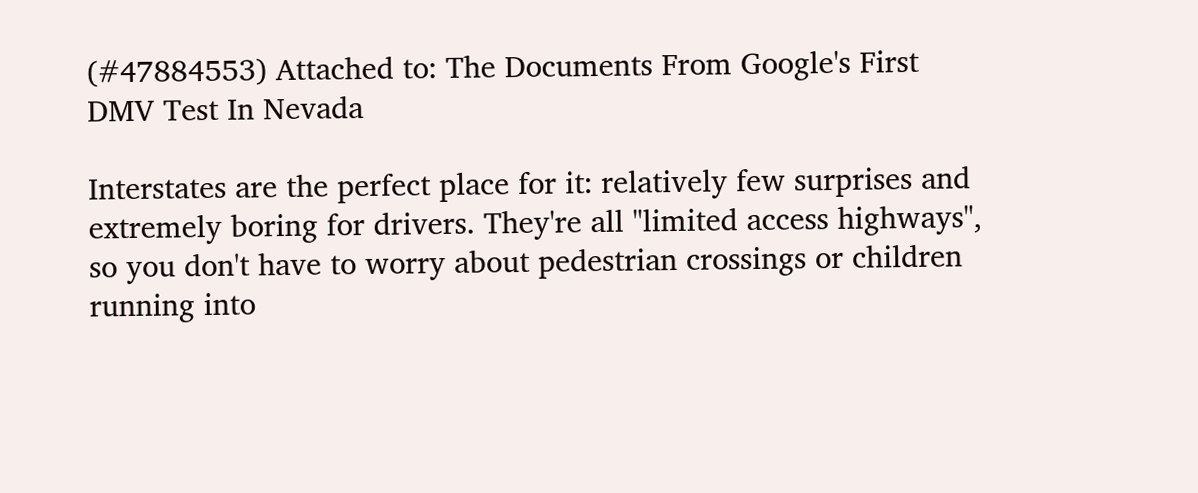(#47884553) Attached to: The Documents From Google's First DMV Test In Nevada

Interstates are the perfect place for it: relatively few surprises and extremely boring for drivers. They're all "limited access highways", so you don't have to worry about pedestrian crossings or children running into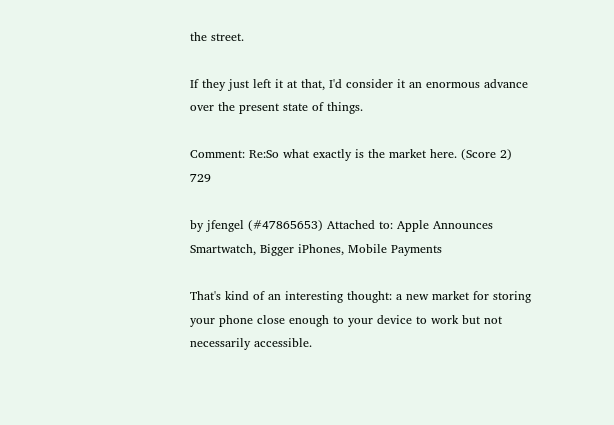the street.

If they just left it at that, I'd consider it an enormous advance over the present state of things.

Comment: Re:So what exactly is the market here. (Score 2) 729

by jfengel (#47865653) Attached to: Apple Announces Smartwatch, Bigger iPhones, Mobile Payments

That's kind of an interesting thought: a new market for storing your phone close enough to your device to work but not necessarily accessible.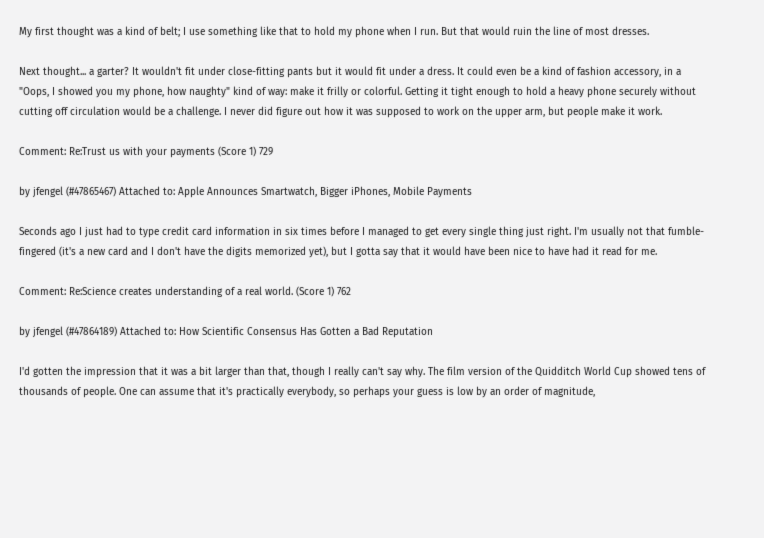My first thought was a kind of belt; I use something like that to hold my phone when I run. But that would ruin the line of most dresses.

Next thought... a garter? It wouldn't fit under close-fitting pants but it would fit under a dress. It could even be a kind of fashion accessory, in a "Oops, I showed you my phone, how naughty" kind of way: make it frilly or colorful. Getting it tight enough to hold a heavy phone securely without cutting off circulation would be a challenge. I never did figure out how it was supposed to work on the upper arm, but people make it work.

Comment: Re:Trust us with your payments (Score 1) 729

by jfengel (#47865467) Attached to: Apple Announces Smartwatch, Bigger iPhones, Mobile Payments

Seconds ago I just had to type credit card information in six times before I managed to get every single thing just right. I'm usually not that fumble-fingered (it's a new card and I don't have the digits memorized yet), but I gotta say that it would have been nice to have had it read for me.

Comment: Re:Science creates understanding of a real world. (Score 1) 762

by jfengel (#47864189) Attached to: How Scientific Consensus Has Gotten a Bad Reputation

I'd gotten the impression that it was a bit larger than that, though I really can't say why. The film version of the Quidditch World Cup showed tens of thousands of people. One can assume that it's practically everybody, so perhaps your guess is low by an order of magnitude,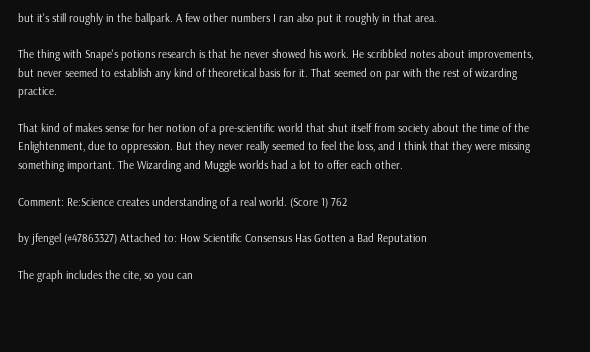but it's still roughly in the ballpark. A few other numbers I ran also put it roughly in that area.

The thing with Snape's potions research is that he never showed his work. He scribbled notes about improvements, but never seemed to establish any kind of theoretical basis for it. That seemed on par with the rest of wizarding practice.

That kind of makes sense for her notion of a pre-scientific world that shut itself from society about the time of the Enlightenment, due to oppression. But they never really seemed to feel the loss, and I think that they were missing something important. The Wizarding and Muggle worlds had a lot to offer each other.

Comment: Re:Science creates understanding of a real world. (Score 1) 762

by jfengel (#47863327) Attached to: How Scientific Consensus Has Gotten a Bad Reputation

The graph includes the cite, so you can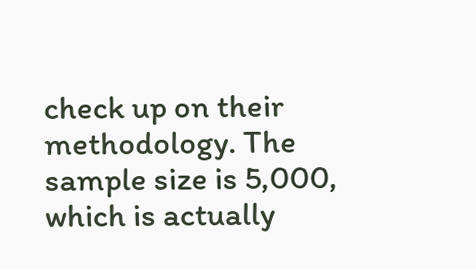check up on their methodology. The sample size is 5,000, which is actually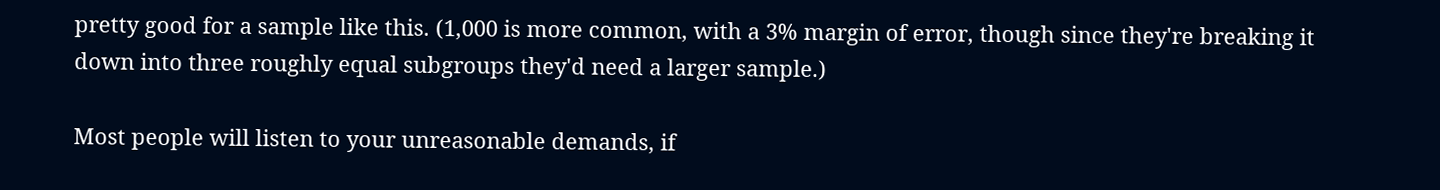pretty good for a sample like this. (1,000 is more common, with a 3% margin of error, though since they're breaking it down into three roughly equal subgroups they'd need a larger sample.)

Most people will listen to your unreasonable demands, if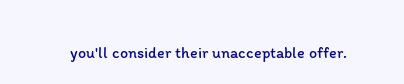you'll consider their unacceptable offer.